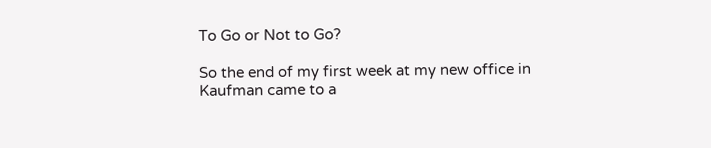To Go or Not to Go?

So the end of my first week at my new office in Kaufman came to a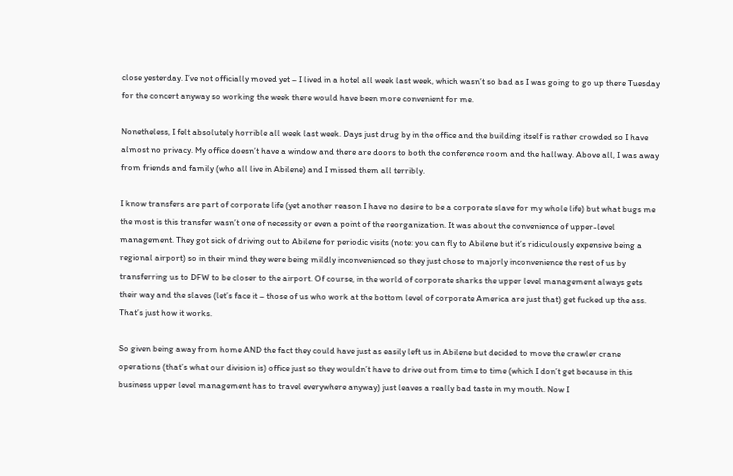close yesterday. I’ve not officially moved yet – I lived in a hotel all week last week, which wasn’t so bad as I was going to go up there Tuesday for the concert anyway so working the week there would have been more convenient for me.

Nonetheless, I felt absolutely horrible all week last week. Days just drug by in the office and the building itself is rather crowded so I have almost no privacy. My office doesn’t have a window and there are doors to both the conference room and the hallway. Above all, I was away from friends and family (who all live in Abilene) and I missed them all terribly.

I know transfers are part of corporate life (yet another reason I have no desire to be a corporate slave for my whole life) but what bugs me the most is this transfer wasn’t one of necessity or even a point of the reorganization. It was about the convenience of upper-level management. They got sick of driving out to Abilene for periodic visits (note: you can fly to Abilene but it’s ridiculously expensive being a regional airport) so in their mind they were being mildly inconvenienced so they just chose to majorly inconvenience the rest of us by transferring us to DFW to be closer to the airport. Of course, in the world of corporate sharks the upper level management always gets their way and the slaves (let’s face it – those of us who work at the bottom level of corporate America are just that) get fucked up the ass. That’s just how it works.

So given being away from home AND the fact they could have just as easily left us in Abilene but decided to move the crawler crane operations (that’s what our division is) office just so they wouldn’t have to drive out from time to time (which I don’t get because in this business upper level management has to travel everywhere anyway) just leaves a really bad taste in my mouth. Now I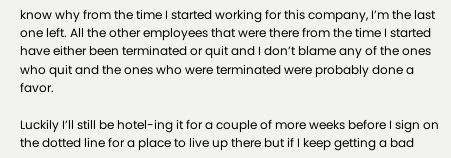know why from the time I started working for this company, I’m the last one left. All the other employees that were there from the time I started have either been terminated or quit and I don’t blame any of the ones who quit and the ones who were terminated were probably done a favor.

Luckily I’ll still be hotel-ing it for a couple of more weeks before I sign on the dotted line for a place to live up there but if I keep getting a bad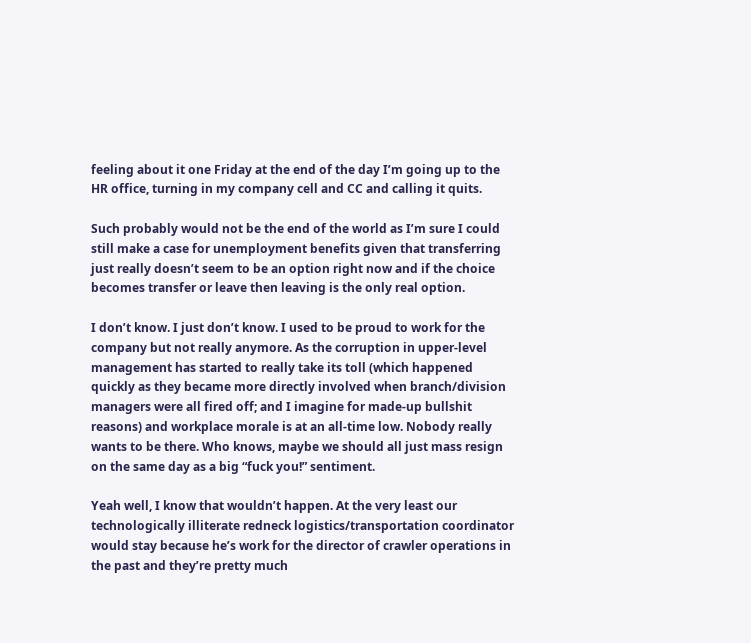feeling about it one Friday at the end of the day I’m going up to the HR office, turning in my company cell and CC and calling it quits.

Such probably would not be the end of the world as I’m sure I could still make a case for unemployment benefits given that transferring just really doesn’t seem to be an option right now and if the choice becomes transfer or leave then leaving is the only real option.

I don’t know. I just don’t know. I used to be proud to work for the company but not really anymore. As the corruption in upper-level management has started to really take its toll (which happened quickly as they became more directly involved when branch/division managers were all fired off; and I imagine for made-up bullshit reasons) and workplace morale is at an all-time low. Nobody really wants to be there. Who knows, maybe we should all just mass resign on the same day as a big “fuck you!” sentiment.

Yeah well, I know that wouldn’t happen. At the very least our technologically illiterate redneck logistics/transportation coordinator would stay because he’s work for the director of crawler operations in the past and they’re pretty much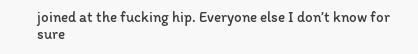joined at the fucking hip. Everyone else I don’t know for sure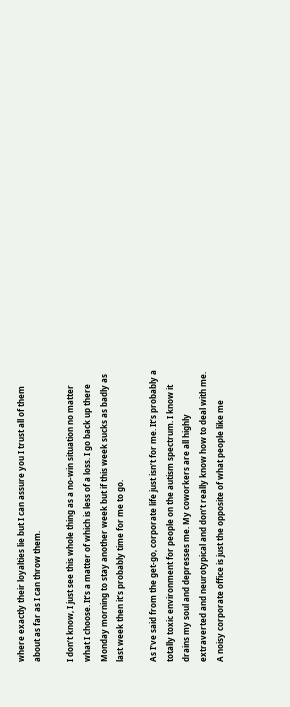where exactly their loyalties lie but I can assure you I trust all of them about as far as I can throw them.

I don’t know, I just see this whole thing as a no-win situation no matter what I choose. It’s a matter of which is less of a loss. I go back up there Monday morning to stay another week but if this week sucks as badly as last week then it’s probably time for me to go.

As I’ve said from the get-go, corporate life just isn’t for me. It’s probably a totally toxic environment for people on the autism spectrum. I know it drains my soul and depresses me. My coworkers are all highly extraverted and neurotypical and don’t really know how to deal with me. A noisy corporate office is just the opposite of what people like me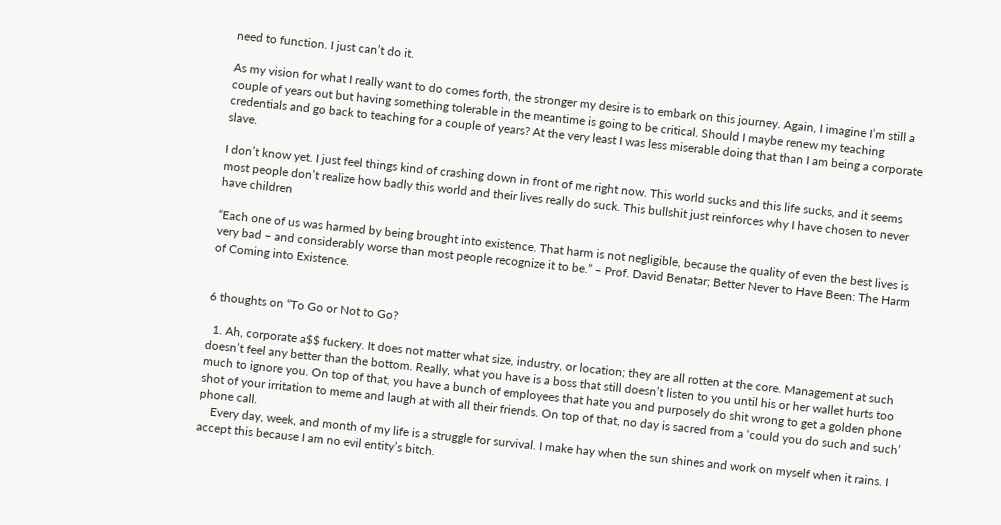need to function. I just can’t do it.

As my vision for what I really want to do comes forth, the stronger my desire is to embark on this journey. Again, I imagine I’m still a couple of years out but having something tolerable in the meantime is going to be critical. Should I maybe renew my teaching credentials and go back to teaching for a couple of years? At the very least I was less miserable doing that than I am being a corporate slave.

I don’t know yet. I just feel things kind of crashing down in front of me right now. This world sucks and this life sucks, and it seems most people don’t realize how badly this world and their lives really do suck. This bullshit just reinforces why I have chosen to never have children

“Each one of us was harmed by being brought into existence. That harm is not negligible, because the quality of even the best lives is very bad – and considerably worse than most people recognize it to be.” – Prof. David Benatar; Better Never to Have Been: The Harm of Coming into Existence.


6 thoughts on “To Go or Not to Go?

  1. Ah, corporate a$$ fuckery. It does not matter what size, industry, or location; they are all rotten at the core. Management at such doesn’t feel any better than the bottom. Really, what you have is a boss that still doesn’t listen to you until his or her wallet hurts too much to ignore you. On top of that, you have a bunch of employees that hate you and purposely do shit wrong to get a golden phone shot of your irritation to meme and laugh at with all their friends. On top of that, no day is sacred from a ‘could you do such and such’ phone call.
    Every day, week, and month of my life is a struggle for survival. I make hay when the sun shines and work on myself when it rains. I accept this because I am no evil entity’s bitch.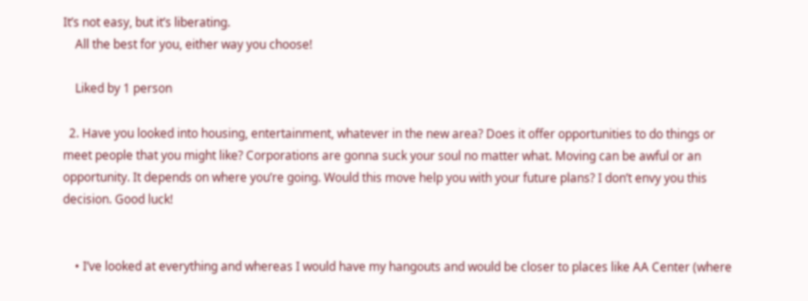It’s not easy, but it’s liberating.
    All the best for you, either way you choose!

    Liked by 1 person

  2. Have you looked into housing, entertainment, whatever in the new area? Does it offer opportunities to do things or meet people that you might like? Corporations are gonna suck your soul no matter what. Moving can be awful or an opportunity. It depends on where you’re going. Would this move help you with your future plans? I don’t envy you this decision. Good luck!


    • I’ve looked at everything and whereas I would have my hangouts and would be closer to places like AA Center (where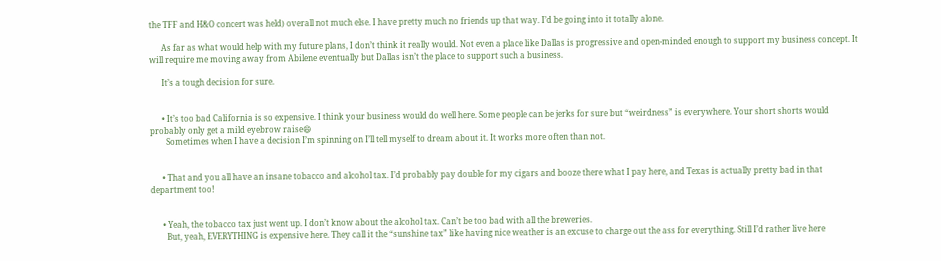the TFF and H&O concert was held) overall not much else. I have pretty much no friends up that way. I’d be going into it totally alone.

      As far as what would help with my future plans, I don’t think it really would. Not even a place like Dallas is progressive and open-minded enough to support my business concept. It will require me moving away from Abilene eventually but Dallas isn’t the place to support such a business.

      It’s a tough decision for sure.


      • It’s too bad California is so expensive. I think your business would do well here. Some people can be jerks for sure but “weirdness” is everywhere. Your short shorts would probably only get a mild eyebrow raise😄
        Sometimes when I have a decision I’m spinning on I’ll tell myself to dream about it. It works more often than not.


      • That and you all have an insane tobacco and alcohol tax. I’d probably pay double for my cigars and booze there what I pay here, and Texas is actually pretty bad in that department too!


      • Yeah, the tobacco tax just went up. I don’t know about the alcohol tax. Can’t be too bad with all the breweries.
        But, yeah, EVERYTHING is expensive here. They call it the “sunshine tax” like having nice weather is an excuse to charge out the ass for everything. Still I’d rather live here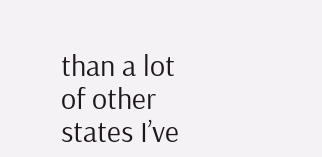than a lot of other states I’ve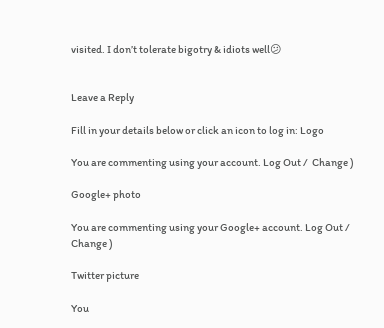visited. I don’t tolerate bigotry & idiots well😕


Leave a Reply

Fill in your details below or click an icon to log in: Logo

You are commenting using your account. Log Out /  Change )

Google+ photo

You are commenting using your Google+ account. Log Out /  Change )

Twitter picture

You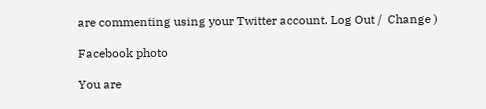are commenting using your Twitter account. Log Out /  Change )

Facebook photo

You are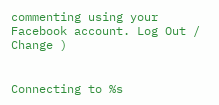commenting using your Facebook account. Log Out /  Change )


Connecting to %s